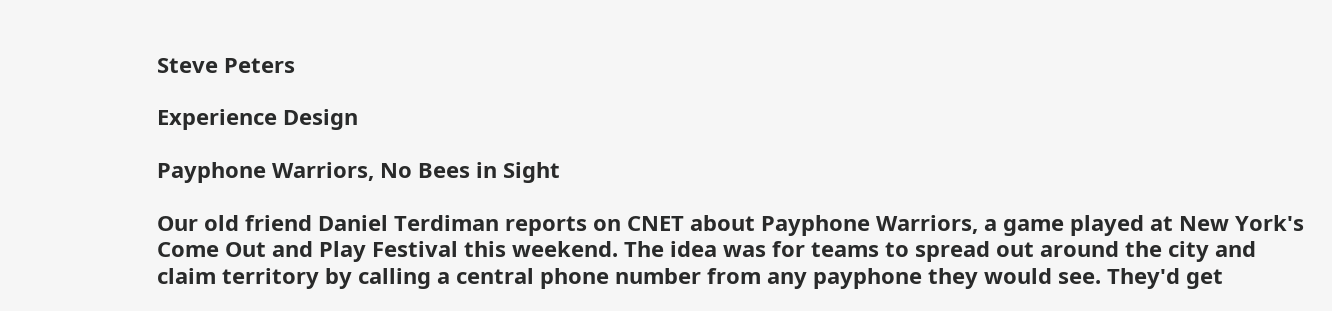Steve Peters

Experience Design

Payphone Warriors, No Bees in Sight

Our old friend Daniel Terdiman reports on CNET about Payphone Warriors, a game played at New York's Come Out and Play Festival this weekend. The idea was for teams to spread out around the city and claim territory by calling a central phone number from any payphone they would see. They'd get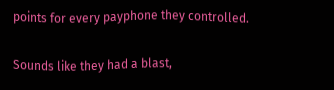points for every payphone they controlled.

Sounds like they had a blast,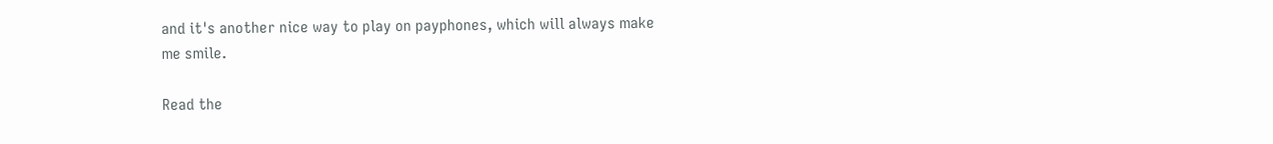and it's another nice way to play on payphones, which will always make me smile.

Read the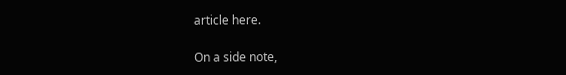article here.

On a side note,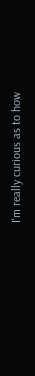I'm really curious as to how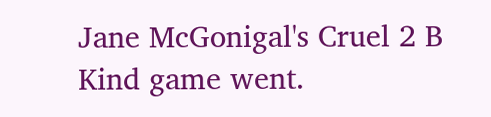Jane McGonigal's Cruel 2 B Kind game went.